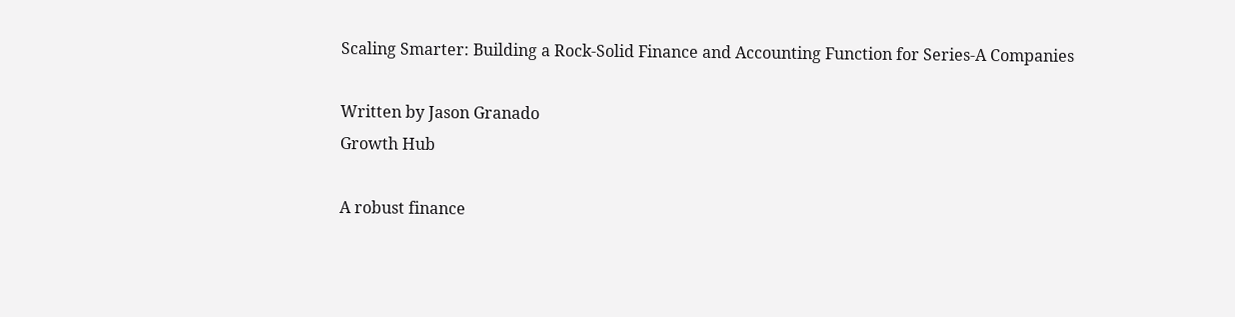Scaling Smarter: Building a Rock-Solid Finance and Accounting Function for Series-A Companies

Written by Jason Granado
Growth Hub

A robust finance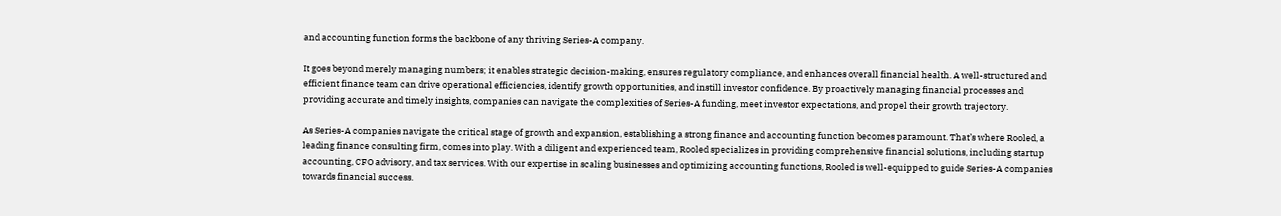and accounting function forms the backbone of any thriving Series-A company.

It goes beyond merely managing numbers; it enables strategic decision-making, ensures regulatory compliance, and enhances overall financial health. A well-structured and efficient finance team can drive operational efficiencies, identify growth opportunities, and instill investor confidence. By proactively managing financial processes and providing accurate and timely insights, companies can navigate the complexities of Series-A funding, meet investor expectations, and propel their growth trajectory.

As Series-A companies navigate the critical stage of growth and expansion, establishing a strong finance and accounting function becomes paramount. That’s where Rooled, a leading finance consulting firm, comes into play. With a diligent and experienced team, Rooled specializes in providing comprehensive financial solutions, including startup accounting, CFO advisory, and tax services. With our expertise in scaling businesses and optimizing accounting functions, Rooled is well-equipped to guide Series-A companies towards financial success.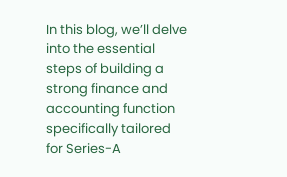In this blog, we’ll delve into the essential steps of building a strong finance and accounting function specifically tailored for Series-A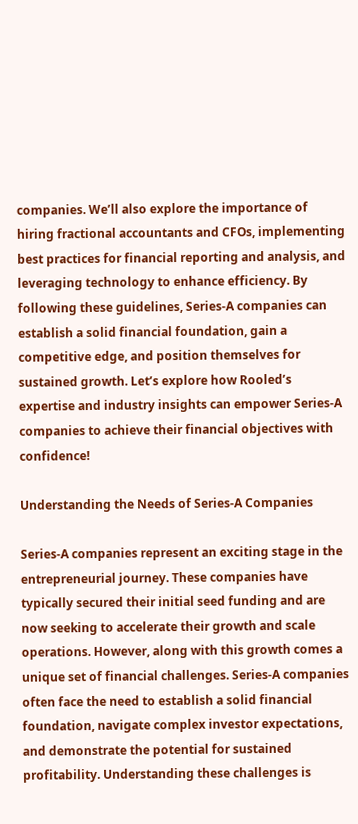companies. We’ll also explore the importance of hiring fractional accountants and CFOs, implementing best practices for financial reporting and analysis, and leveraging technology to enhance efficiency. By following these guidelines, Series-A companies can establish a solid financial foundation, gain a competitive edge, and position themselves for sustained growth. Let’s explore how Rooled’s expertise and industry insights can empower Series-A companies to achieve their financial objectives with confidence!

Understanding the Needs of Series-A Companies

Series-A companies represent an exciting stage in the entrepreneurial journey. These companies have typically secured their initial seed funding and are now seeking to accelerate their growth and scale operations. However, along with this growth comes a unique set of financial challenges. Series-A companies often face the need to establish a solid financial foundation, navigate complex investor expectations, and demonstrate the potential for sustained profitability. Understanding these challenges is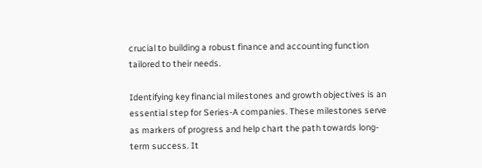crucial to building a robust finance and accounting function tailored to their needs.

Identifying key financial milestones and growth objectives is an essential step for Series-A companies. These milestones serve as markers of progress and help chart the path towards long-term success. It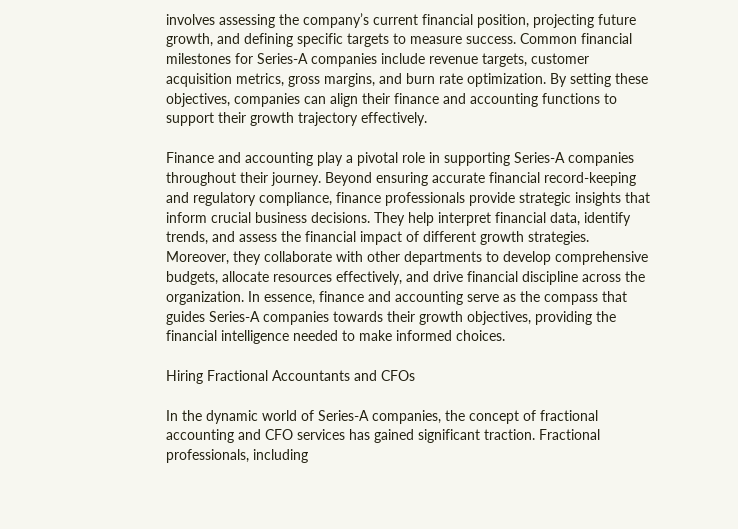involves assessing the company’s current financial position, projecting future growth, and defining specific targets to measure success. Common financial milestones for Series-A companies include revenue targets, customer acquisition metrics, gross margins, and burn rate optimization. By setting these objectives, companies can align their finance and accounting functions to support their growth trajectory effectively.

Finance and accounting play a pivotal role in supporting Series-A companies throughout their journey. Beyond ensuring accurate financial record-keeping and regulatory compliance, finance professionals provide strategic insights that inform crucial business decisions. They help interpret financial data, identify trends, and assess the financial impact of different growth strategies. Moreover, they collaborate with other departments to develop comprehensive budgets, allocate resources effectively, and drive financial discipline across the organization. In essence, finance and accounting serve as the compass that guides Series-A companies towards their growth objectives, providing the financial intelligence needed to make informed choices.

Hiring Fractional Accountants and CFOs

In the dynamic world of Series-A companies, the concept of fractional accounting and CFO services has gained significant traction. Fractional professionals, including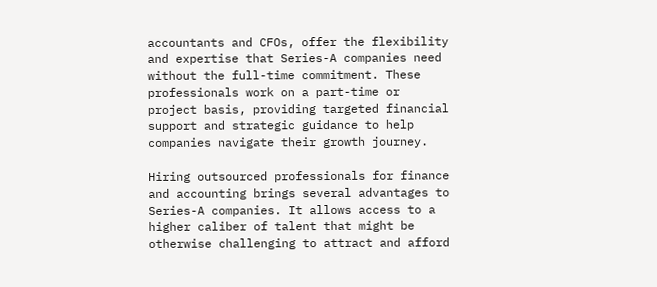accountants and CFOs, offer the flexibility and expertise that Series-A companies need without the full-time commitment. These professionals work on a part-time or project basis, providing targeted financial support and strategic guidance to help companies navigate their growth journey.

Hiring outsourced professionals for finance and accounting brings several advantages to Series-A companies. It allows access to a higher caliber of talent that might be otherwise challenging to attract and afford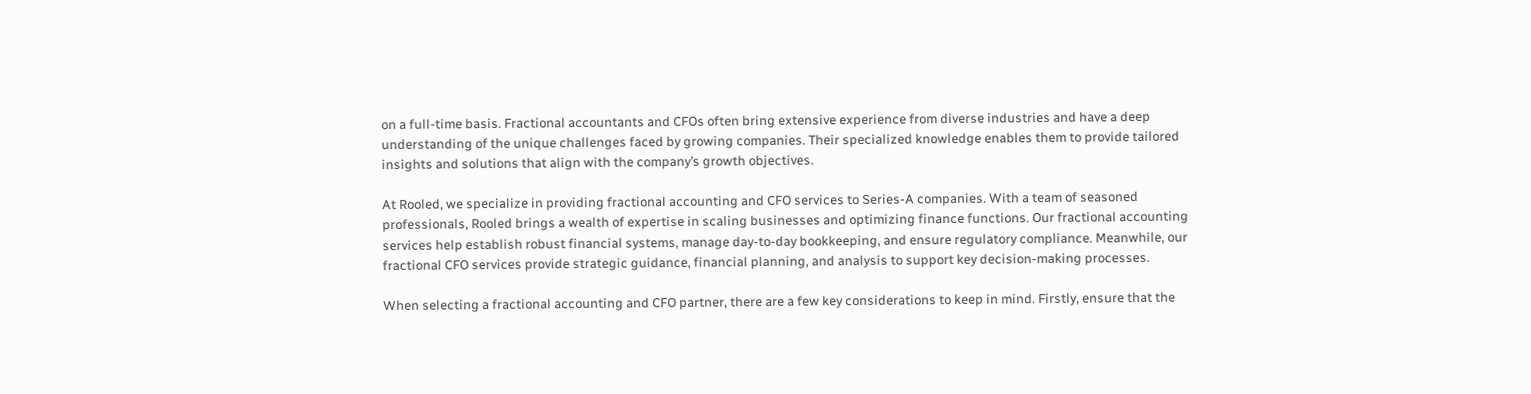on a full-time basis. Fractional accountants and CFOs often bring extensive experience from diverse industries and have a deep understanding of the unique challenges faced by growing companies. Their specialized knowledge enables them to provide tailored insights and solutions that align with the company’s growth objectives.

At Rooled, we specialize in providing fractional accounting and CFO services to Series-A companies. With a team of seasoned professionals, Rooled brings a wealth of expertise in scaling businesses and optimizing finance functions. Our fractional accounting services help establish robust financial systems, manage day-to-day bookkeeping, and ensure regulatory compliance. Meanwhile, our fractional CFO services provide strategic guidance, financial planning, and analysis to support key decision-making processes.

When selecting a fractional accounting and CFO partner, there are a few key considerations to keep in mind. Firstly, ensure that the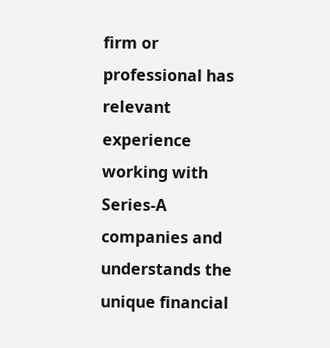firm or professional has relevant experience working with Series-A companies and understands the unique financial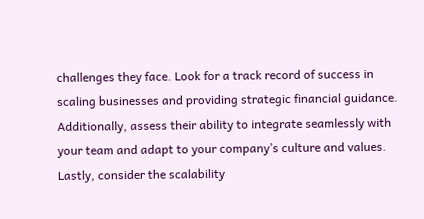challenges they face. Look for a track record of success in scaling businesses and providing strategic financial guidance. Additionally, assess their ability to integrate seamlessly with your team and adapt to your company’s culture and values. Lastly, consider the scalability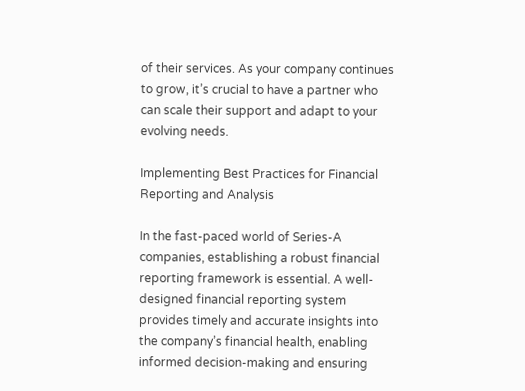of their services. As your company continues to grow, it’s crucial to have a partner who can scale their support and adapt to your evolving needs.

Implementing Best Practices for Financial Reporting and Analysis

In the fast-paced world of Series-A companies, establishing a robust financial reporting framework is essential. A well-designed financial reporting system provides timely and accurate insights into the company’s financial health, enabling informed decision-making and ensuring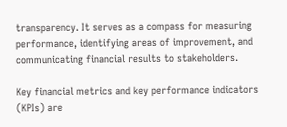transparency. It serves as a compass for measuring performance, identifying areas of improvement, and communicating financial results to stakeholders.

Key financial metrics and key performance indicators (KPIs) are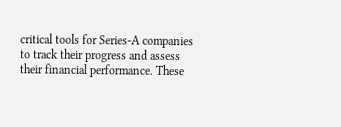critical tools for Series-A companies to track their progress and assess their financial performance. These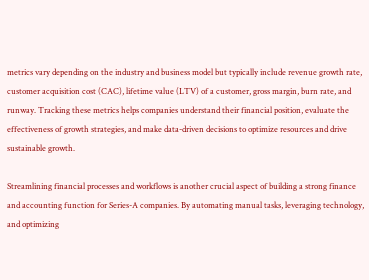metrics vary depending on the industry and business model but typically include revenue growth rate, customer acquisition cost (CAC), lifetime value (LTV) of a customer, gross margin, burn rate, and runway. Tracking these metrics helps companies understand their financial position, evaluate the effectiveness of growth strategies, and make data-driven decisions to optimize resources and drive sustainable growth.

Streamlining financial processes and workflows is another crucial aspect of building a strong finance and accounting function for Series-A companies. By automating manual tasks, leveraging technology, and optimizing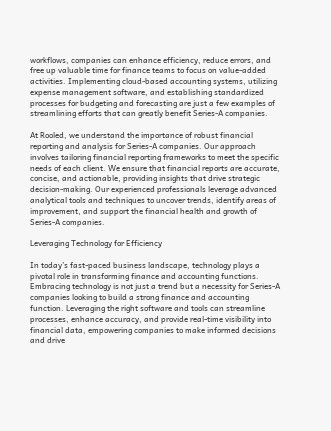workflows, companies can enhance efficiency, reduce errors, and free up valuable time for finance teams to focus on value-added activities. Implementing cloud-based accounting systems, utilizing expense management software, and establishing standardized processes for budgeting and forecasting are just a few examples of streamlining efforts that can greatly benefit Series-A companies.

At Rooled, we understand the importance of robust financial reporting and analysis for Series-A companies. Our approach involves tailoring financial reporting frameworks to meet the specific needs of each client. We ensure that financial reports are accurate, concise, and actionable, providing insights that drive strategic decision-making. Our experienced professionals leverage advanced analytical tools and techniques to uncover trends, identify areas of improvement, and support the financial health and growth of Series-A companies.

Leveraging Technology for Efficiency

In today’s fast-paced business landscape, technology plays a pivotal role in transforming finance and accounting functions. Embracing technology is not just a trend but a necessity for Series-A companies looking to build a strong finance and accounting function. Leveraging the right software and tools can streamline processes, enhance accuracy, and provide real-time visibility into financial data, empowering companies to make informed decisions and drive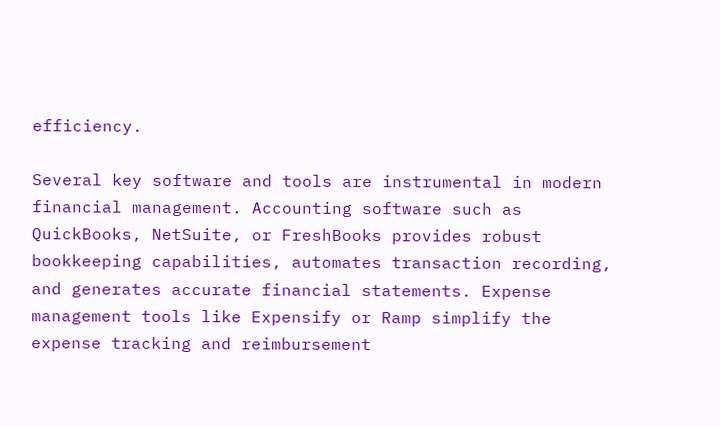efficiency.

Several key software and tools are instrumental in modern financial management. Accounting software such as QuickBooks, NetSuite, or FreshBooks provides robust bookkeeping capabilities, automates transaction recording, and generates accurate financial statements. Expense management tools like Expensify or Ramp simplify the expense tracking and reimbursement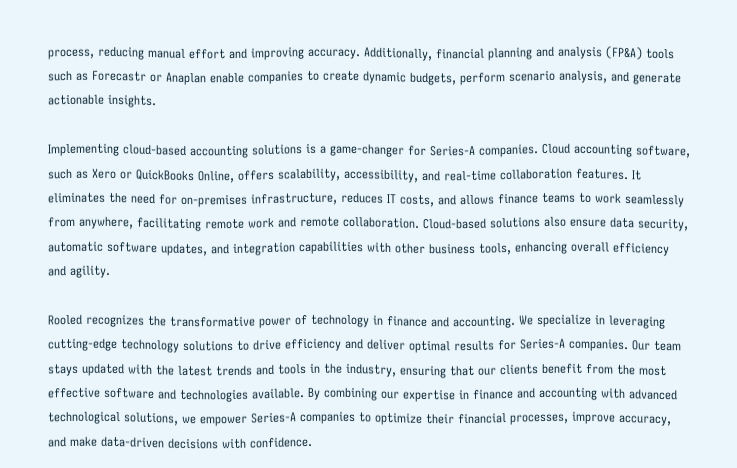process, reducing manual effort and improving accuracy. Additionally, financial planning and analysis (FP&A) tools such as Forecastr or Anaplan enable companies to create dynamic budgets, perform scenario analysis, and generate actionable insights.

Implementing cloud-based accounting solutions is a game-changer for Series-A companies. Cloud accounting software, such as Xero or QuickBooks Online, offers scalability, accessibility, and real-time collaboration features. It eliminates the need for on-premises infrastructure, reduces IT costs, and allows finance teams to work seamlessly from anywhere, facilitating remote work and remote collaboration. Cloud-based solutions also ensure data security, automatic software updates, and integration capabilities with other business tools, enhancing overall efficiency and agility.

Rooled recognizes the transformative power of technology in finance and accounting. We specialize in leveraging cutting-edge technology solutions to drive efficiency and deliver optimal results for Series-A companies. Our team stays updated with the latest trends and tools in the industry, ensuring that our clients benefit from the most effective software and technologies available. By combining our expertise in finance and accounting with advanced technological solutions, we empower Series-A companies to optimize their financial processes, improve accuracy, and make data-driven decisions with confidence.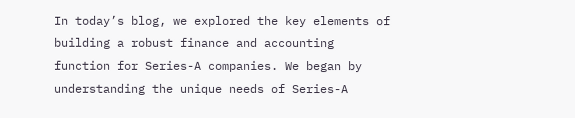In today’s blog, we explored the key elements of building a robust finance and accounting function for Series-A companies. We began by understanding the unique needs of Series-A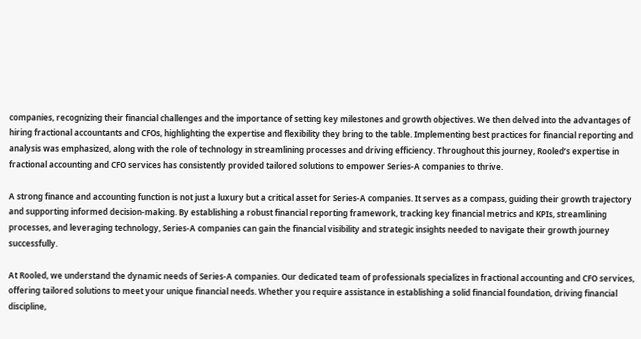companies, recognizing their financial challenges and the importance of setting key milestones and growth objectives. We then delved into the advantages of hiring fractional accountants and CFOs, highlighting the expertise and flexibility they bring to the table. Implementing best practices for financial reporting and analysis was emphasized, along with the role of technology in streamlining processes and driving efficiency. Throughout this journey, Rooled’s expertise in fractional accounting and CFO services has consistently provided tailored solutions to empower Series-A companies to thrive.

A strong finance and accounting function is not just a luxury but a critical asset for Series-A companies. It serves as a compass, guiding their growth trajectory and supporting informed decision-making. By establishing a robust financial reporting framework, tracking key financial metrics and KPIs, streamlining processes, and leveraging technology, Series-A companies can gain the financial visibility and strategic insights needed to navigate their growth journey successfully.

At Rooled, we understand the dynamic needs of Series-A companies. Our dedicated team of professionals specializes in fractional accounting and CFO services, offering tailored solutions to meet your unique financial needs. Whether you require assistance in establishing a solid financial foundation, driving financial discipline,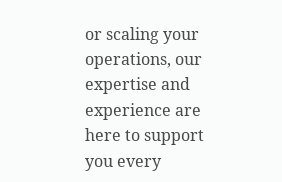or scaling your operations, our expertise and experience are here to support you every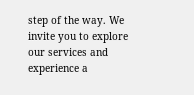step of the way. We invite you to explore our services and experience a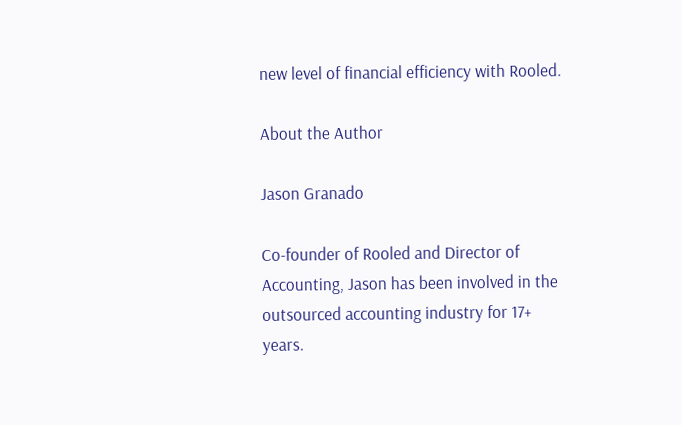new level of financial efficiency with Rooled.

About the Author

Jason Granado

Co-founder of Rooled and Director of Accounting, Jason has been involved in the outsourced accounting industry for 17+ years.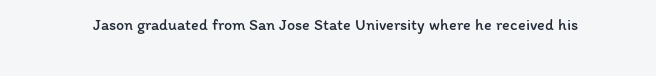Jason graduated from San Jose State University where he received his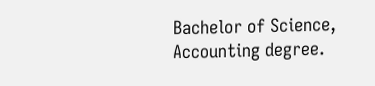Bachelor of Science, Accounting degree.